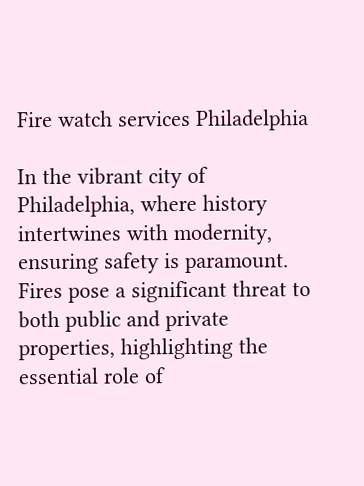Fire watch services Philadelphia

In the vibrant city of Philadelphia, where history intertwines with modernity, ensuring safety is paramount. Fires pose a significant threat to both public and private properties, highlighting the essential role of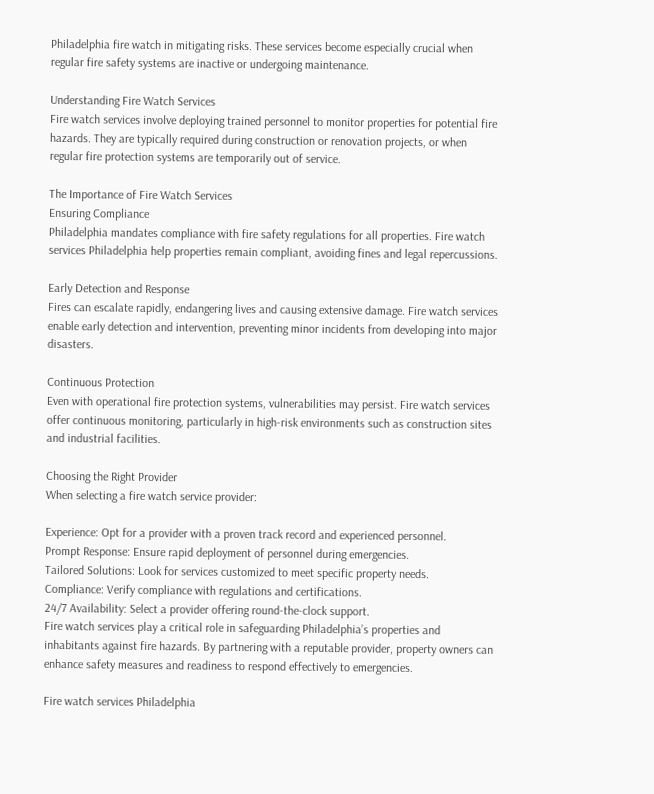Philadelphia fire watch in mitigating risks. These services become especially crucial when regular fire safety systems are inactive or undergoing maintenance.

Understanding Fire Watch Services
Fire watch services involve deploying trained personnel to monitor properties for potential fire hazards. They are typically required during construction or renovation projects, or when regular fire protection systems are temporarily out of service.

The Importance of Fire Watch Services
Ensuring Compliance
Philadelphia mandates compliance with fire safety regulations for all properties. Fire watch services Philadelphia help properties remain compliant, avoiding fines and legal repercussions.

Early Detection and Response
Fires can escalate rapidly, endangering lives and causing extensive damage. Fire watch services enable early detection and intervention, preventing minor incidents from developing into major disasters.

Continuous Protection
Even with operational fire protection systems, vulnerabilities may persist. Fire watch services offer continuous monitoring, particularly in high-risk environments such as construction sites and industrial facilities.

Choosing the Right Provider
When selecting a fire watch service provider:

Experience: Opt for a provider with a proven track record and experienced personnel.
Prompt Response: Ensure rapid deployment of personnel during emergencies.
Tailored Solutions: Look for services customized to meet specific property needs.
Compliance: Verify compliance with regulations and certifications.
24/7 Availability: Select a provider offering round-the-clock support.
Fire watch services play a critical role in safeguarding Philadelphia’s properties and inhabitants against fire hazards. By partnering with a reputable provider, property owners can enhance safety measures and readiness to respond effectively to emergencies.

Fire watch services Philadelphia